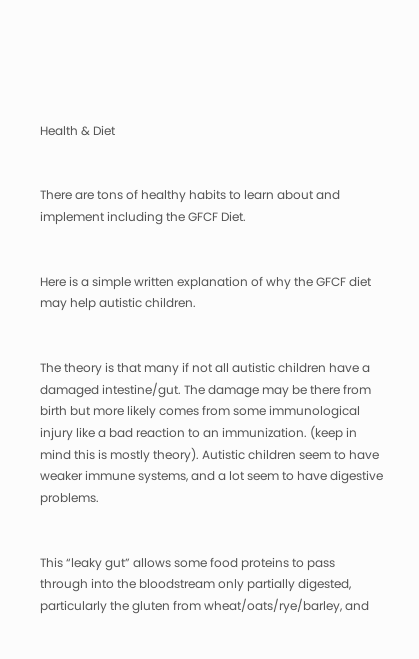Health & Diet


There are tons of healthy habits to learn about and implement including the GFCF Diet.


Here is a simple written explanation of why the GFCF diet may help autistic children.


The theory is that many if not all autistic children have a damaged intestine/gut. The damage may be there from birth but more likely comes from some immunological injury like a bad reaction to an immunization. (keep in mind this is mostly theory). Autistic children seem to have weaker immune systems, and a lot seem to have digestive problems.


This “leaky gut” allows some food proteins to pass through into the bloodstream only partially digested, particularly the gluten from wheat/oats/rye/barley, and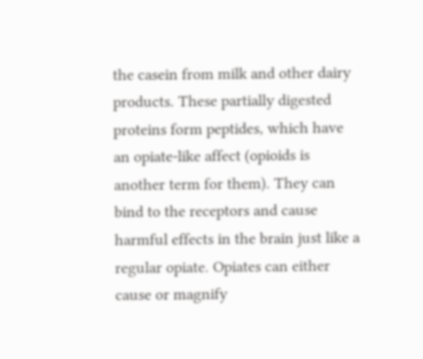the casein from milk and other dairy products. These partially digested proteins form peptides, which have an opiate-like affect (opioids is another term for them). They can bind to the receptors and cause harmful effects in the brain just like a regular opiate. Opiates can either cause or magnify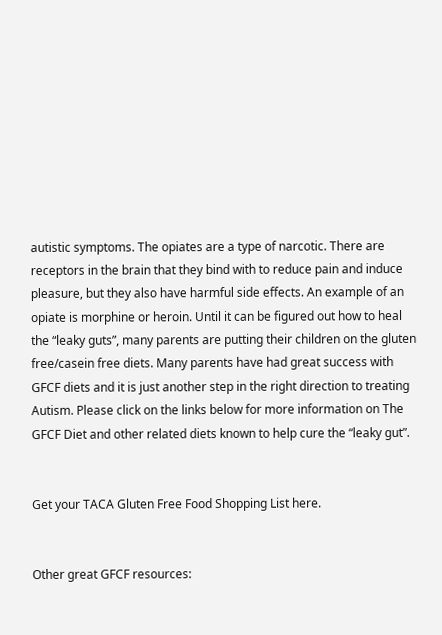autistic symptoms. The opiates are a type of narcotic. There are receptors in the brain that they bind with to reduce pain and induce pleasure, but they also have harmful side effects. An example of an opiate is morphine or heroin. Until it can be figured out how to heal the “leaky guts”, many parents are putting their children on the gluten free/casein free diets. Many parents have had great success with GFCF diets and it is just another step in the right direction to treating Autism. Please click on the links below for more information on The GFCF Diet and other related diets known to help cure the “leaky gut”.


Get your TACA Gluten Free Food Shopping List here.


Other great GFCF resources: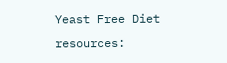Yeast Free Diet resources: